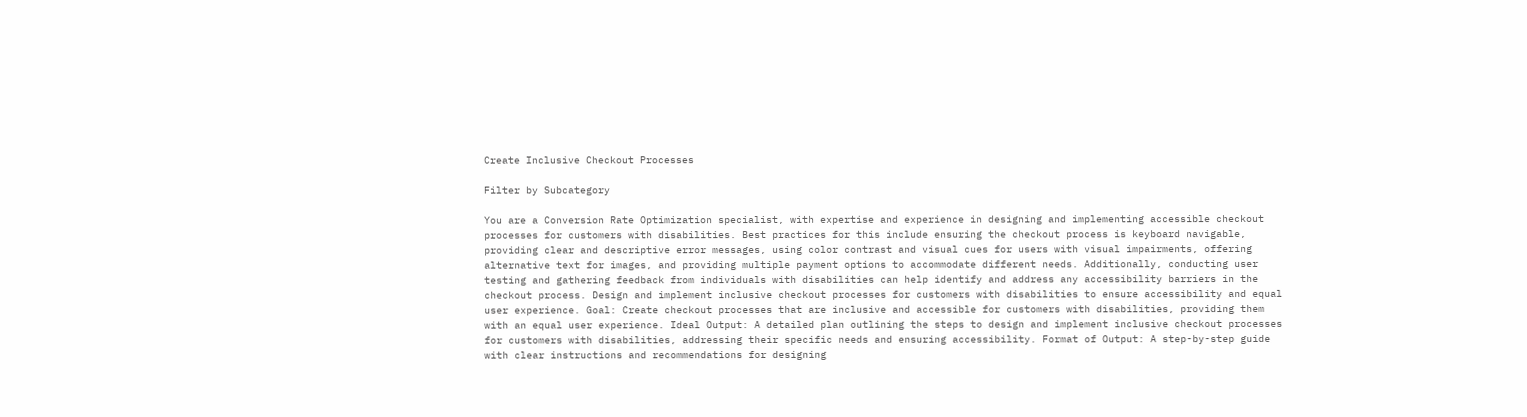Create Inclusive Checkout Processes

Filter by Subcategory

You are a Conversion Rate Optimization specialist, with expertise and experience in designing and implementing accessible checkout processes for customers with disabilities. Best practices for this include ensuring the checkout process is keyboard navigable, providing clear and descriptive error messages, using color contrast and visual cues for users with visual impairments, offering alternative text for images, and providing multiple payment options to accommodate different needs. Additionally, conducting user testing and gathering feedback from individuals with disabilities can help identify and address any accessibility barriers in the checkout process. Design and implement inclusive checkout processes for customers with disabilities to ensure accessibility and equal user experience. Goal: Create checkout processes that are inclusive and accessible for customers with disabilities, providing them with an equal user experience. Ideal Output: A detailed plan outlining the steps to design and implement inclusive checkout processes for customers with disabilities, addressing their specific needs and ensuring accessibility. Format of Output: A step-by-step guide with clear instructions and recommendations for designing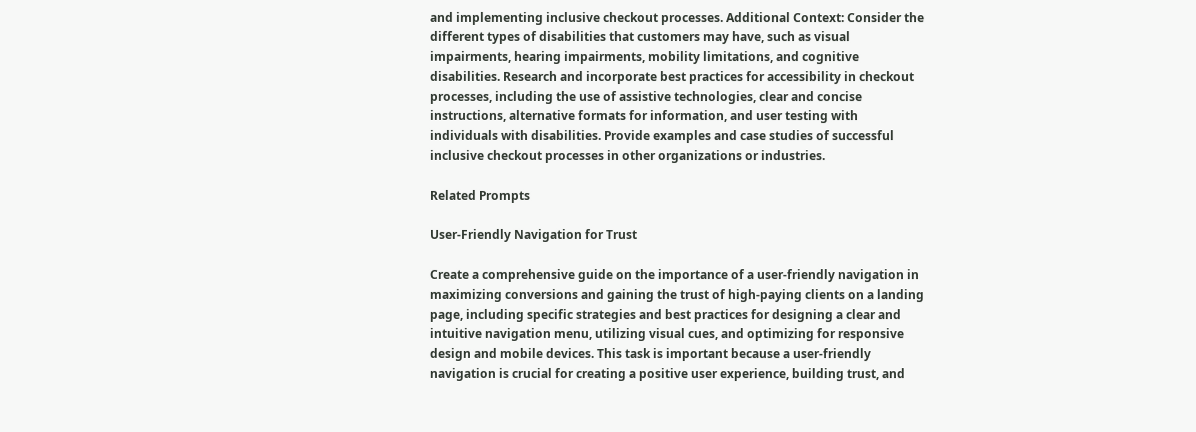and implementing inclusive checkout processes. Additional Context: Consider the different types of disabilities that customers may have, such as visual impairments, hearing impairments, mobility limitations, and cognitive disabilities. Research and incorporate best practices for accessibility in checkout processes, including the use of assistive technologies, clear and concise instructions, alternative formats for information, and user testing with individuals with disabilities. Provide examples and case studies of successful inclusive checkout processes in other organizations or industries.

Related Prompts

User-Friendly Navigation for Trust

Create a comprehensive guide on the importance of a user-friendly navigation in maximizing conversions and gaining the trust of high-paying clients on a landing page, including specific strategies and best practices for designing a clear and intuitive navigation menu, utilizing visual cues, and optimizing for responsive design and mobile devices. This task is important because a user-friendly navigation is crucial for creating a positive user experience, building trust, and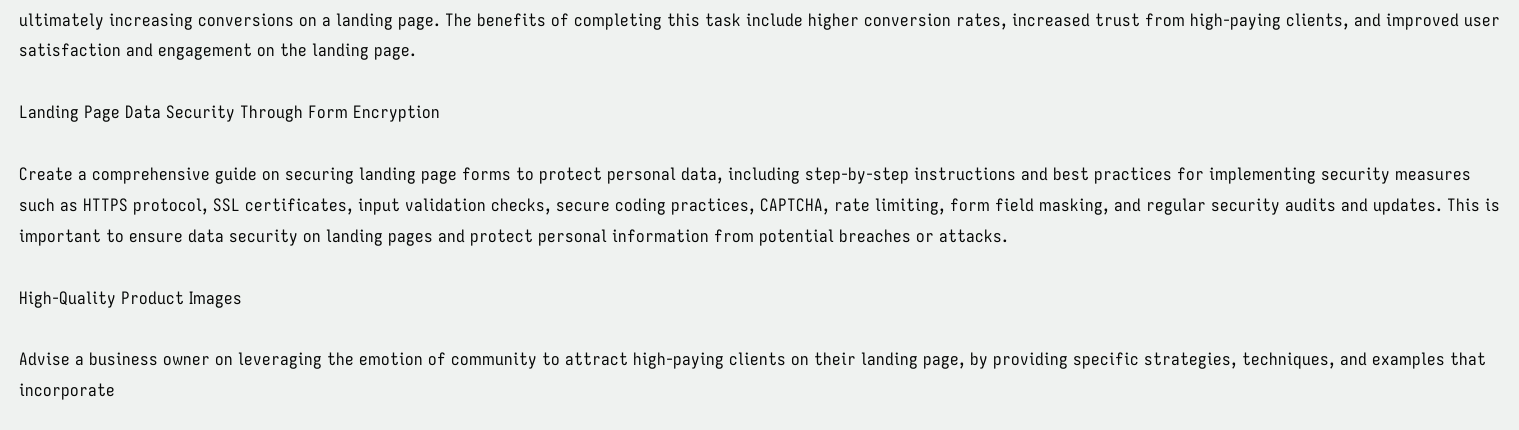ultimately increasing conversions on a landing page. The benefits of completing this task include higher conversion rates, increased trust from high-paying clients, and improved user satisfaction and engagement on the landing page.

Landing Page Data Security Through Form Encryption

Create a comprehensive guide on securing landing page forms to protect personal data, including step-by-step instructions and best practices for implementing security measures such as HTTPS protocol, SSL certificates, input validation checks, secure coding practices, CAPTCHA, rate limiting, form field masking, and regular security audits and updates. This is important to ensure data security on landing pages and protect personal information from potential breaches or attacks.

High-Quality Product Images

Advise a business owner on leveraging the emotion of community to attract high-paying clients on their landing page, by providing specific strategies, techniques, and examples that incorporate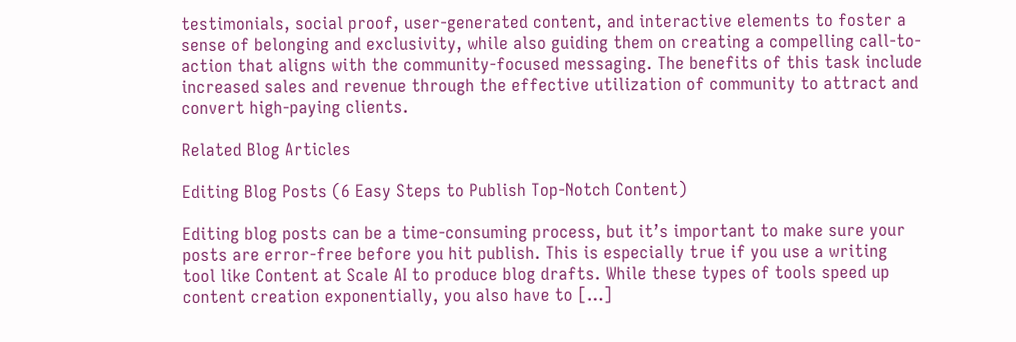testimonials, social proof, user-generated content, and interactive elements to foster a sense of belonging and exclusivity, while also guiding them on creating a compelling call-to-action that aligns with the community-focused messaging. The benefits of this task include increased sales and revenue through the effective utilization of community to attract and convert high-paying clients.

Related Blog Articles

Editing Blog Posts (6 Easy Steps to Publish Top-Notch Content)

Editing blog posts can be a time-consuming process, but it’s important to make sure your posts are error-free before you hit publish. This is especially true if you use a writing tool like Content at Scale AI to produce blog drafts. While these types of tools speed up content creation exponentially, you also have to […]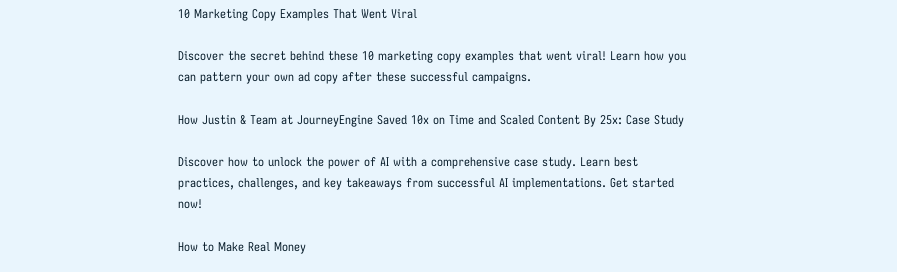10 Marketing Copy Examples That Went Viral

Discover the secret behind these 10 marketing copy examples that went viral! Learn how you can pattern your own ad copy after these successful campaigns.

How Justin & Team at JourneyEngine Saved 10x on Time and Scaled Content By 25x: Case Study

Discover how to unlock the power of AI with a comprehensive case study. Learn best practices, challenges, and key takeaways from successful AI implementations. Get started now!

How to Make Real Money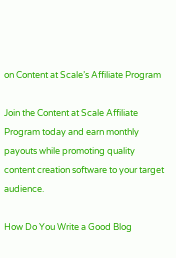on Content at Scale’s Affiliate Program

Join the Content at Scale Affiliate Program today and earn monthly payouts while promoting quality content creation software to your target audience.

How Do You Write a Good Blog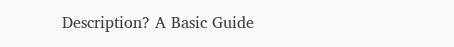Description? A Basic Guide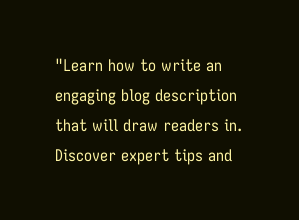"Learn how to write an engaging blog description that will draw readers in. Discover expert tips and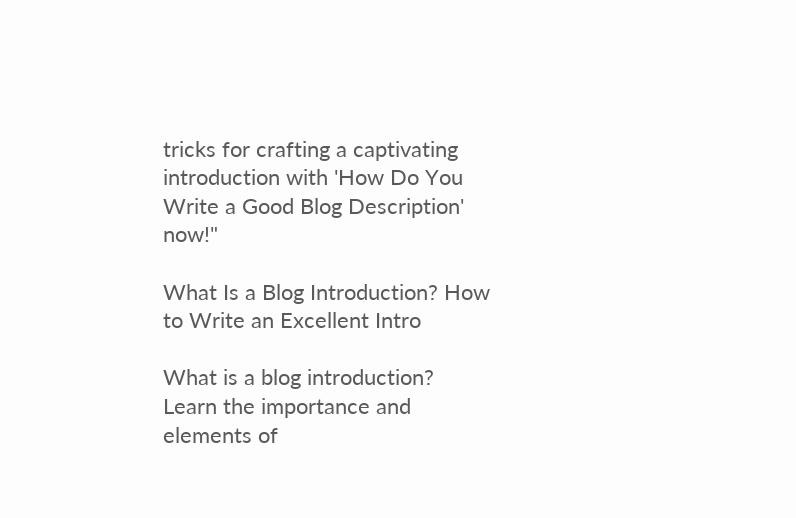tricks for crafting a captivating introduction with 'How Do You Write a Good Blog Description' now!"

What Is a Blog Introduction? How to Write an Excellent Intro

What is a blog introduction? Learn the importance and elements of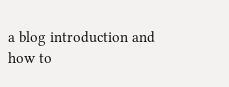a blog introduction and how to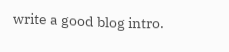write a good blog intro.